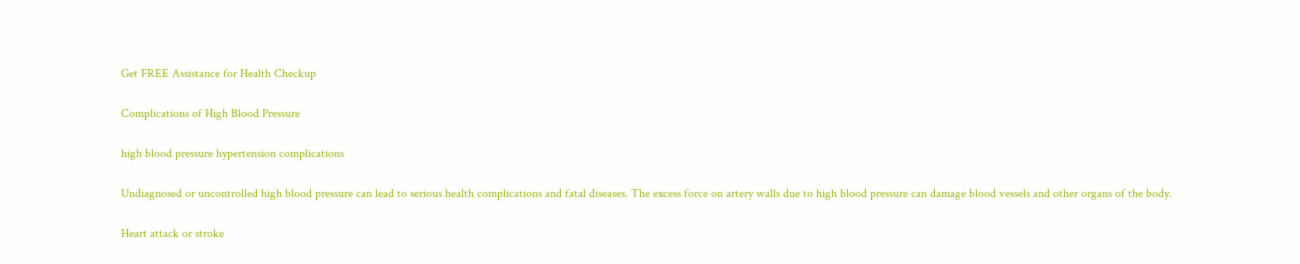Get FREE Assistance for Health Checkup

Complications of High Blood Pressure

high blood pressure hypertension complications

Undiagnosed or uncontrolled high blood pressure can lead to serious health complications and fatal diseases. The excess force on artery walls due to high blood pressure can damage blood vessels and other organs of the body.

Heart attack or stroke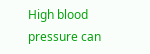High blood pressure can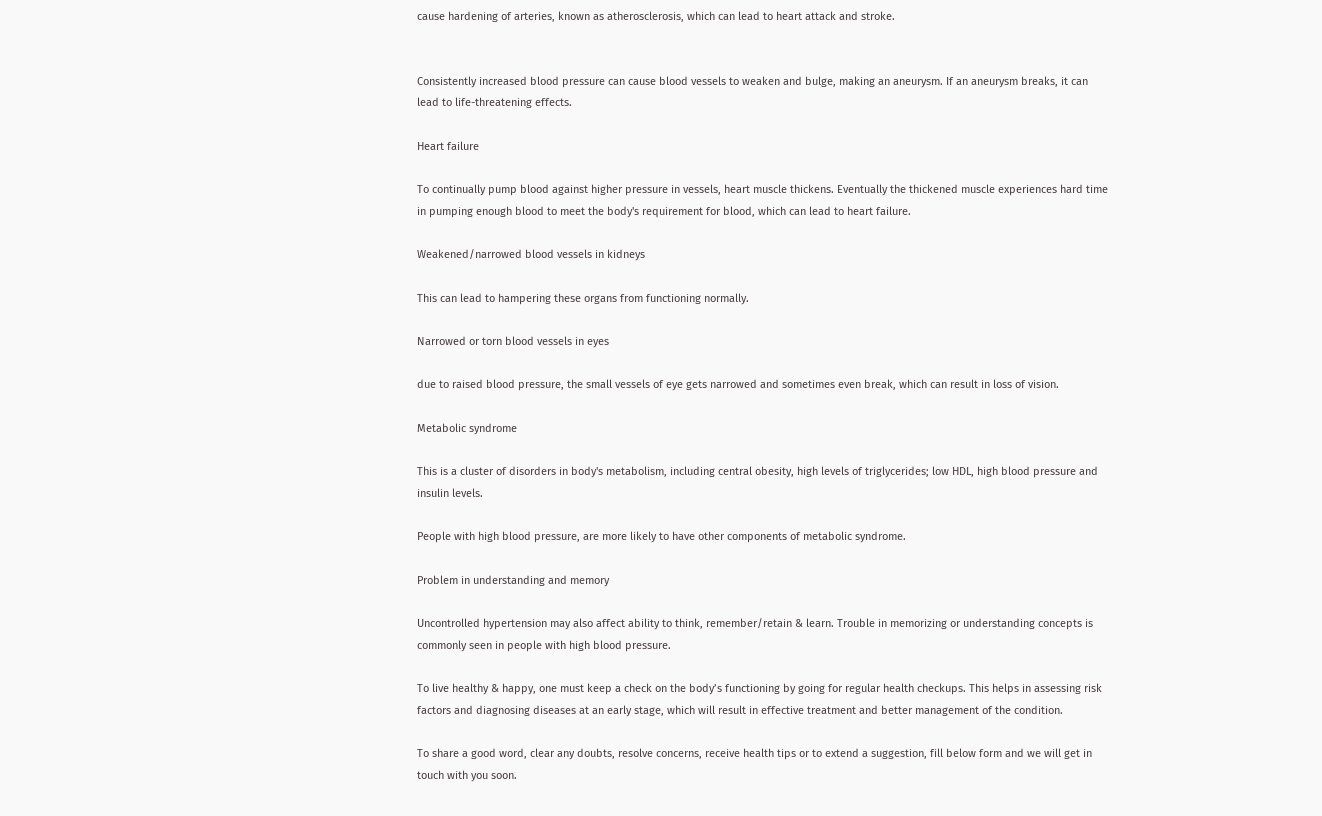cause hardening of arteries, known as atherosclerosis, which can lead to heart attack and stroke.


Consistently increased blood pressure can cause blood vessels to weaken and bulge, making an aneurysm. If an aneurysm breaks, it can lead to life-threatening effects.

Heart failure

To continually pump blood against higher pressure in vessels, heart muscle thickens. Eventually the thickened muscle experiences hard time in pumping enough blood to meet the body's requirement for blood, which can lead to heart failure.

Weakened/narrowed blood vessels in kidneys

This can lead to hampering these organs from functioning normally.

Narrowed or torn blood vessels in eyes

due to raised blood pressure, the small vessels of eye gets narrowed and sometimes even break, which can result in loss of vision.

Metabolic syndrome

This is a cluster of disorders in body's metabolism, including central obesity, high levels of triglycerides; low HDL, high blood pressure and insulin levels.

People with high blood pressure, are more likely to have other components of metabolic syndrome.

Problem in understanding and memory

Uncontrolled hypertension may also affect ability to think, remember/retain & learn. Trouble in memorizing or understanding concepts is commonly seen in people with high blood pressure.

To live healthy & happy, one must keep a check on the body’s functioning by going for regular health checkups. This helps in assessing risk factors and diagnosing diseases at an early stage, which will result in effective treatment and better management of the condition.

To share a good word, clear any doubts, resolve concerns, receive health tips or to extend a suggestion, fill below form and we will get in touch with you soon.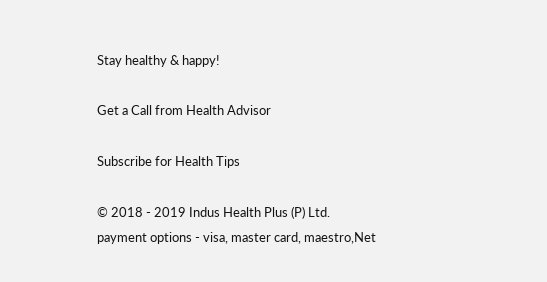Stay healthy & happy!

Get a Call from Health Advisor

Subscribe for Health Tips

© 2018 - 2019 Indus Health Plus (P) Ltd.
payment options - visa, master card, maestro,Net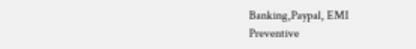Banking,Paypal, EMI
Preventive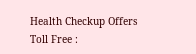Health Checkup Offers
Toll Free :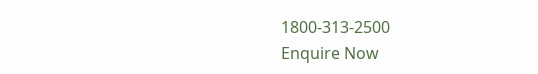1800-313-2500
Enquire Now